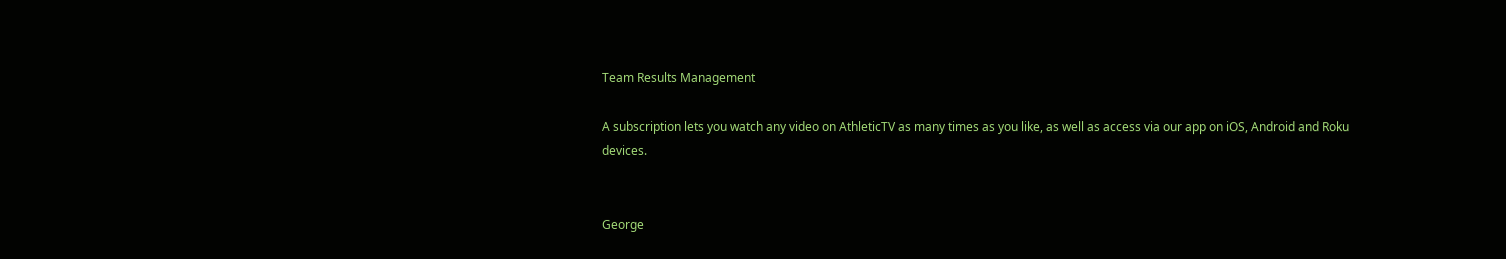Team Results Management

A subscription lets you watch any video on AthleticTV as many times as you like, as well as access via our app on iOS, Android and Roku devices.


George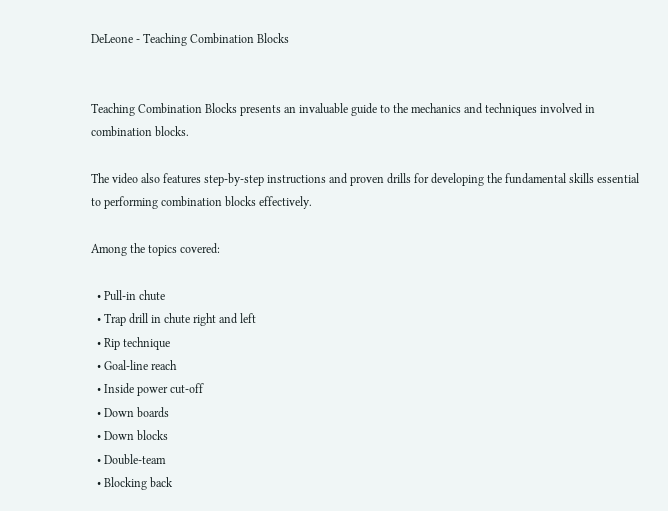DeLeone - Teaching Combination Blocks


Teaching Combination Blocks presents an invaluable guide to the mechanics and techniques involved in combination blocks.

The video also features step-by-step instructions and proven drills for developing the fundamental skills essential to performing combination blocks effectively.

Among the topics covered:

  • Pull-in chute
  • Trap drill in chute right and left
  • Rip technique
  • Goal-line reach
  • Inside power cut-off
  • Down boards
  • Down blocks
  • Double-team
  • Blocking back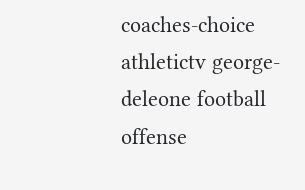coaches-choice athletictv george-deleone football offense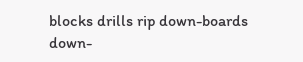blocks drills rip down-boards down-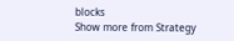blocks
Show more from Strategy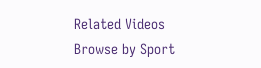Related Videos
Browse by Sport